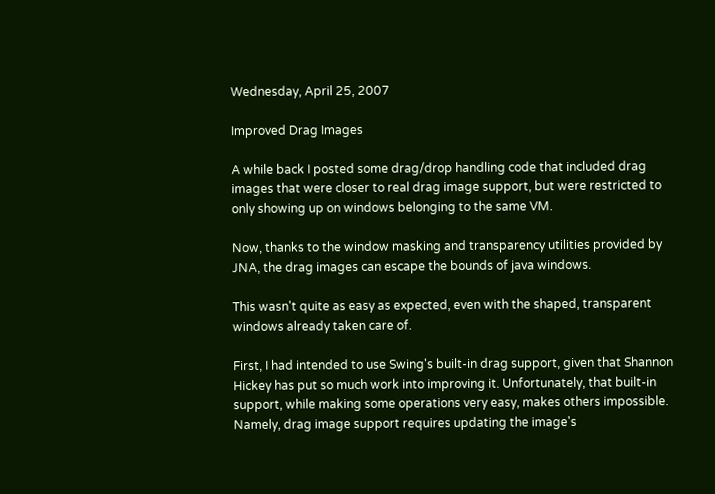Wednesday, April 25, 2007

Improved Drag Images

A while back I posted some drag/drop handling code that included drag images that were closer to real drag image support, but were restricted to only showing up on windows belonging to the same VM.

Now, thanks to the window masking and transparency utilities provided by JNA, the drag images can escape the bounds of java windows.

This wasn't quite as easy as expected, even with the shaped, transparent windows already taken care of.

First, I had intended to use Swing's built-in drag support, given that Shannon Hickey has put so much work into improving it. Unfortunately, that built-in support, while making some operations very easy, makes others impossible. Namely, drag image support requires updating the image's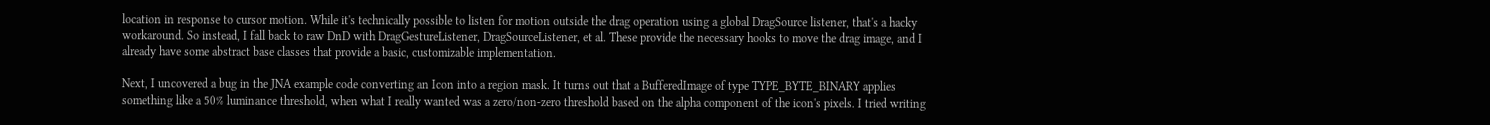location in response to cursor motion. While it's technically possible to listen for motion outside the drag operation using a global DragSource listener, that's a hacky workaround. So instead, I fall back to raw DnD with DragGestureListener, DragSourceListener, et al. These provide the necessary hooks to move the drag image, and I already have some abstract base classes that provide a basic, customizable implementation.

Next, I uncovered a bug in the JNA example code converting an Icon into a region mask. It turns out that a BufferedImage of type TYPE_BYTE_BINARY applies something like a 50% luminance threshold, when what I really wanted was a zero/non-zero threshold based on the alpha component of the icon's pixels. I tried writing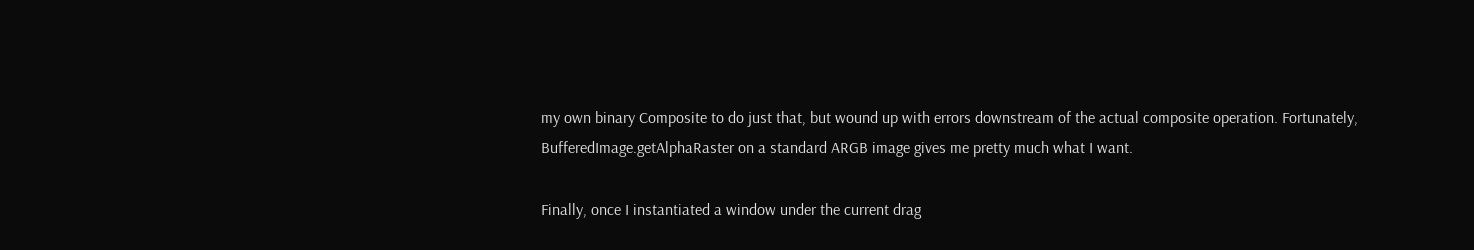my own binary Composite to do just that, but wound up with errors downstream of the actual composite operation. Fortunately, BufferedImage.getAlphaRaster on a standard ARGB image gives me pretty much what I want.

Finally, once I instantiated a window under the current drag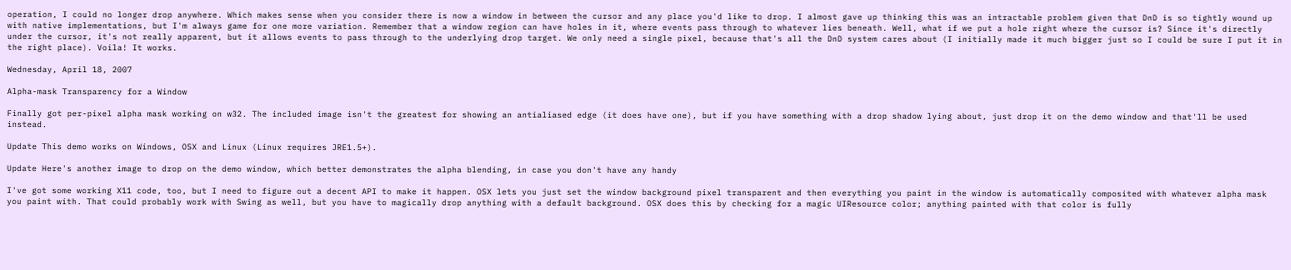operation, I could no longer drop anywhere. Which makes sense when you consider there is now a window in between the cursor and any place you'd like to drop. I almost gave up thinking this was an intractable problem given that DnD is so tightly wound up with native implementations, but I'm always game for one more variation. Remember that a window region can have holes in it, where events pass through to whatever lies beneath. Well, what if we put a hole right where the cursor is? Since it's directly under the cursor, it's not really apparent, but it allows events to pass through to the underlying drop target. We only need a single pixel, because that's all the DnD system cares about (I initially made it much bigger just so I could be sure I put it in the right place). Voila! It works.

Wednesday, April 18, 2007

Alpha-mask Transparency for a Window

Finally got per-pixel alpha mask working on w32. The included image isn't the greatest for showing an antialiased edge (it does have one), but if you have something with a drop shadow lying about, just drop it on the demo window and that'll be used instead.

Update This demo works on Windows, OSX and Linux (Linux requires JRE1.5+).

Update Here's another image to drop on the demo window, which better demonstrates the alpha blending, in case you don't have any handy

I've got some working X11 code, too, but I need to figure out a decent API to make it happen. OSX lets you just set the window background pixel transparent and then everything you paint in the window is automatically composited with whatever alpha mask you paint with. That could probably work with Swing as well, but you have to magically drop anything with a default background. OSX does this by checking for a magic UIResource color; anything painted with that color is fully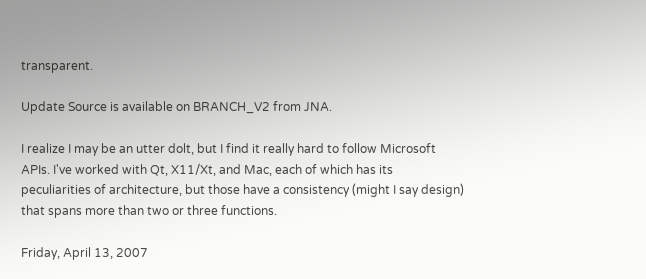transparent.

Update Source is available on BRANCH_V2 from JNA.

I realize I may be an utter dolt, but I find it really hard to follow Microsoft APIs. I've worked with Qt, X11/Xt, and Mac, each of which has its peculiarities of architecture, but those have a consistency (might I say design) that spans more than two or three functions.

Friday, April 13, 2007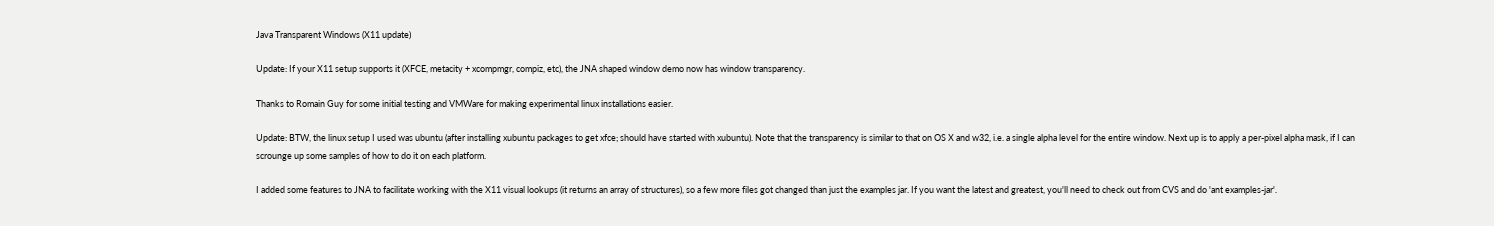Java Transparent Windows (X11 update)

Update: If your X11 setup supports it (XFCE, metacity + xcompmgr, compiz, etc), the JNA shaped window demo now has window transparency.

Thanks to Romain Guy for some initial testing and VMWare for making experimental linux installations easier.

Update: BTW, the linux setup I used was ubuntu (after installing xubuntu packages to get xfce; should have started with xubuntu). Note that the transparency is similar to that on OS X and w32, i.e. a single alpha level for the entire window. Next up is to apply a per-pixel alpha mask, if I can scrounge up some samples of how to do it on each platform.

I added some features to JNA to facilitate working with the X11 visual lookups (it returns an array of structures), so a few more files got changed than just the examples jar. If you want the latest and greatest, you'll need to check out from CVS and do 'ant examples-jar'.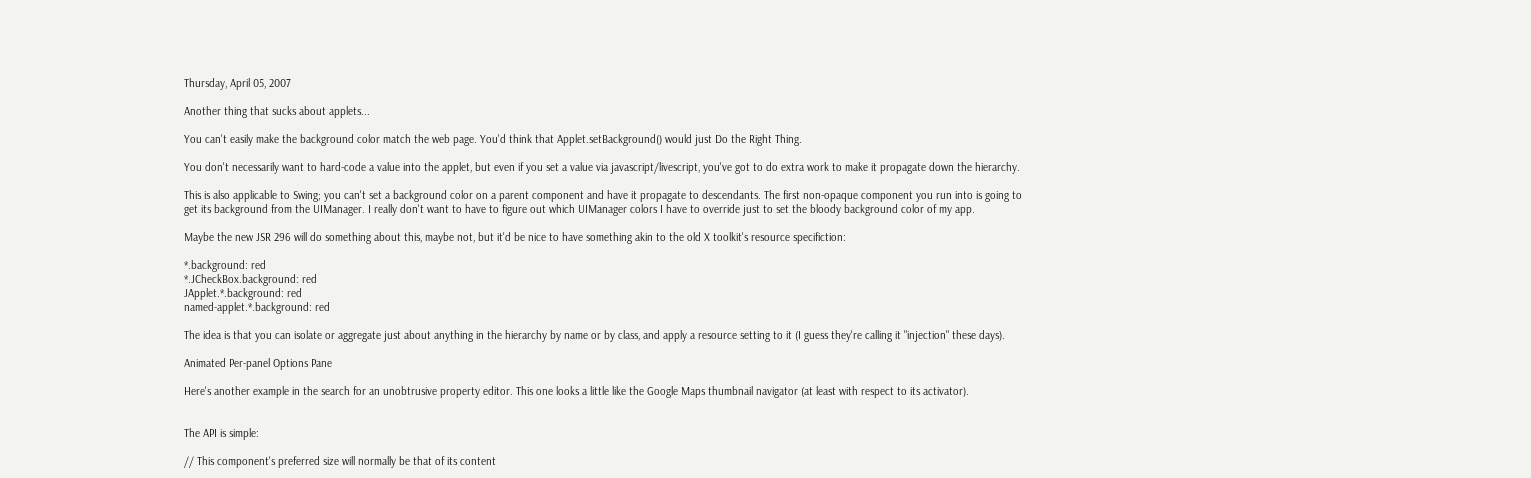Thursday, April 05, 2007

Another thing that sucks about applets...

You can't easily make the background color match the web page. You'd think that Applet.setBackground() would just Do the Right Thing.

You don't necessarily want to hard-code a value into the applet, but even if you set a value via javascript/livescript, you've got to do extra work to make it propagate down the hierarchy.

This is also applicable to Swing; you can't set a background color on a parent component and have it propagate to descendants. The first non-opaque component you run into is going to get its background from the UIManager. I really don't want to have to figure out which UIManager colors I have to override just to set the bloody background color of my app.

Maybe the new JSR 296 will do something about this, maybe not, but it'd be nice to have something akin to the old X toolkit's resource specifiction:

*.background: red
*.JCheckBox.background: red
JApplet.*.background: red
named-applet.*.background: red

The idea is that you can isolate or aggregate just about anything in the hierarchy by name or by class, and apply a resource setting to it (I guess they're calling it "injection" these days).

Animated Per-panel Options Pane

Here's another example in the search for an unobtrusive property editor. This one looks a little like the Google Maps thumbnail navigator (at least with respect to its activator).


The API is simple:

// This component's preferred size will normally be that of its content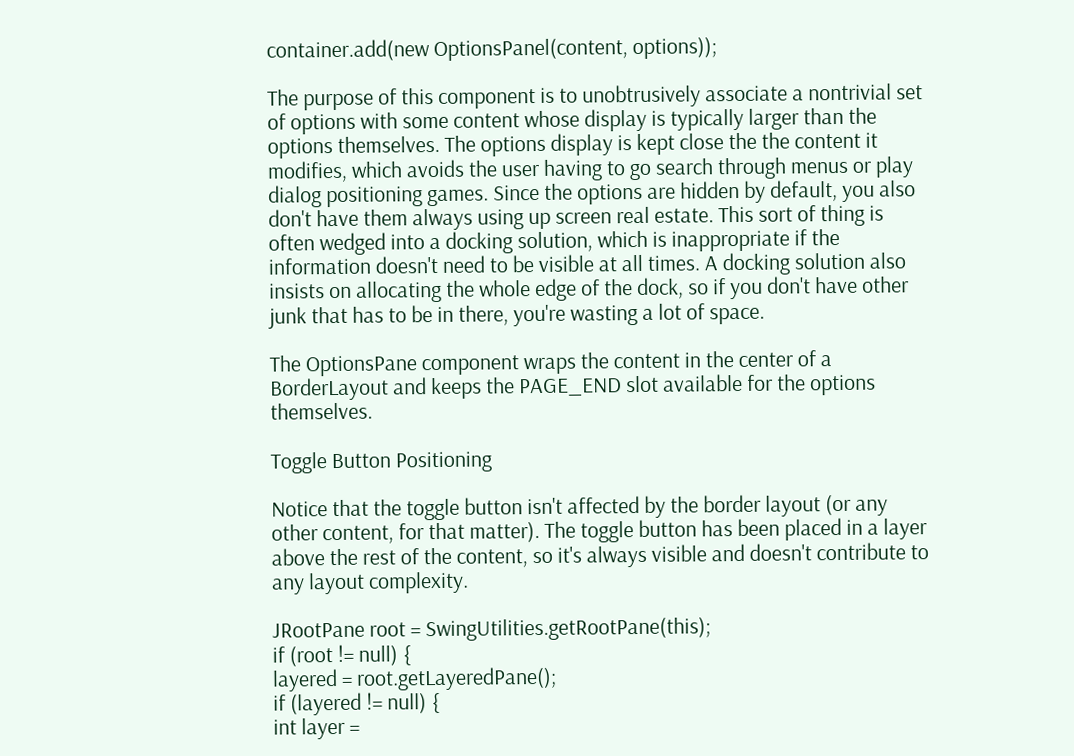container.add(new OptionsPanel(content, options));

The purpose of this component is to unobtrusively associate a nontrivial set of options with some content whose display is typically larger than the options themselves. The options display is kept close the the content it modifies, which avoids the user having to go search through menus or play dialog positioning games. Since the options are hidden by default, you also don't have them always using up screen real estate. This sort of thing is often wedged into a docking solution, which is inappropriate if the information doesn't need to be visible at all times. A docking solution also insists on allocating the whole edge of the dock, so if you don't have other junk that has to be in there, you're wasting a lot of space.

The OptionsPane component wraps the content in the center of a BorderLayout and keeps the PAGE_END slot available for the options themselves.

Toggle Button Positioning

Notice that the toggle button isn't affected by the border layout (or any other content, for that matter). The toggle button has been placed in a layer above the rest of the content, so it's always visible and doesn't contribute to any layout complexity.

JRootPane root = SwingUtilities.getRootPane(this);
if (root != null) {
layered = root.getLayeredPane();
if (layered != null) {
int layer =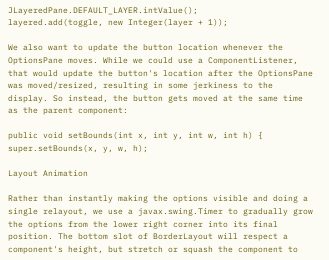JLayeredPane.DEFAULT_LAYER.intValue();
layered.add(toggle, new Integer(layer + 1));

We also want to update the button location whenever the OptionsPane moves. While we could use a ComponentListener, that would update the button's location after the OptionsPane was moved/resized, resulting in some jerkiness to the display. So instead, the button gets moved at the same time as the parent component:

public void setBounds(int x, int y, int w, int h) {
super.setBounds(x, y, w, h);

Layout Animation

Rather than instantly making the options visible and doing a single relayout, we use a javax.swing.Timer to gradually grow the options from the lower right corner into its final position. The bottom slot of BorderLayout will respect a component's height, but stretch or squash the component to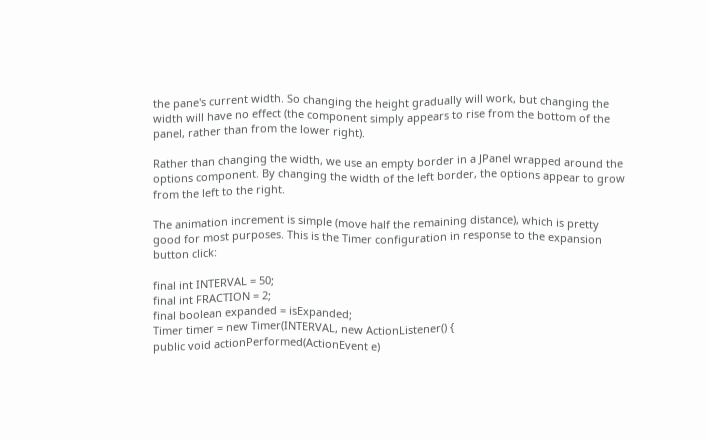the pane's current width. So changing the height gradually will work, but changing the width will have no effect (the component simply appears to rise from the bottom of the panel, rather than from the lower right).

Rather than changing the width, we use an empty border in a JPanel wrapped around the options component. By changing the width of the left border, the options appear to grow from the left to the right.

The animation increment is simple (move half the remaining distance), which is pretty good for most purposes. This is the Timer configuration in response to the expansion button click:

final int INTERVAL = 50;
final int FRACTION = 2;
final boolean expanded = isExpanded;
Timer timer = new Timer(INTERVAL, new ActionListener() {
public void actionPerformed(ActionEvent e)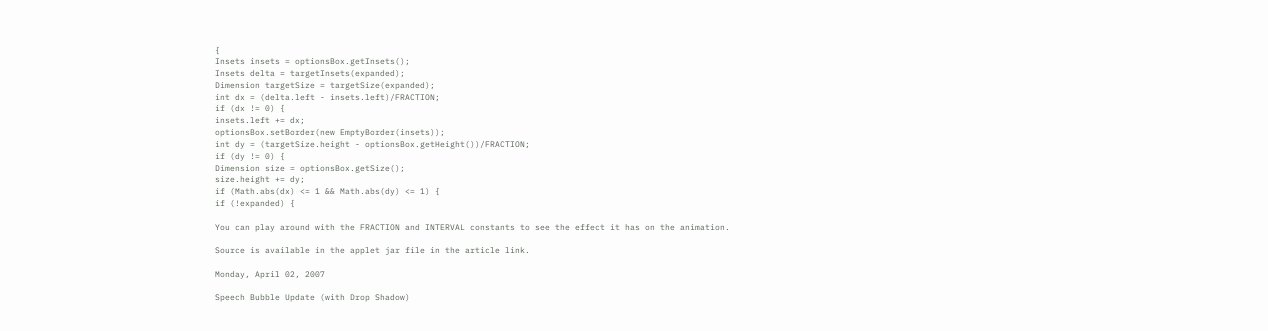{
Insets insets = optionsBox.getInsets();
Insets delta = targetInsets(expanded);
Dimension targetSize = targetSize(expanded);
int dx = (delta.left - insets.left)/FRACTION;
if (dx != 0) {
insets.left += dx;
optionsBox.setBorder(new EmptyBorder(insets));
int dy = (targetSize.height - optionsBox.getHeight())/FRACTION;
if (dy != 0) {
Dimension size = optionsBox.getSize();
size.height += dy;
if (Math.abs(dx) <= 1 && Math.abs(dy) <= 1) {
if (!expanded) {

You can play around with the FRACTION and INTERVAL constants to see the effect it has on the animation.

Source is available in the applet jar file in the article link.

Monday, April 02, 2007

Speech Bubble Update (with Drop Shadow)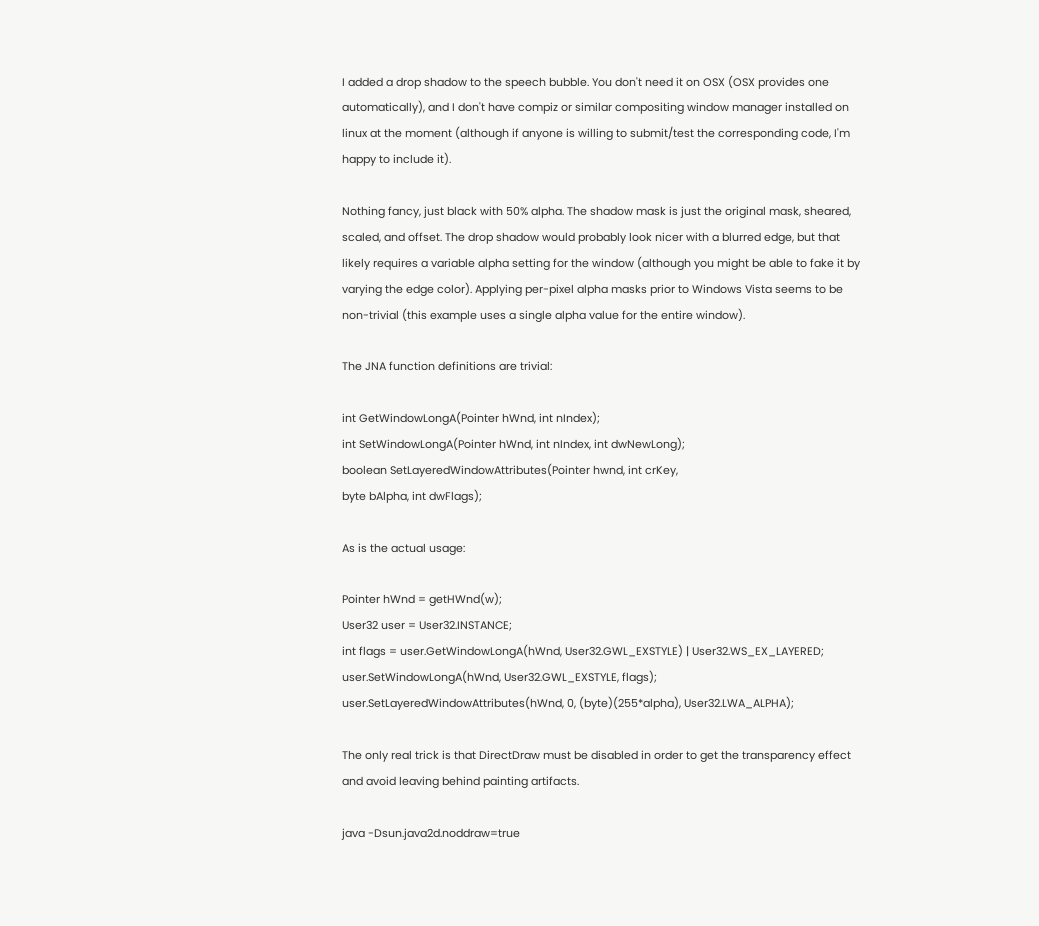I added a drop shadow to the speech bubble. You don't need it on OSX (OSX provides one automatically), and I don't have compiz or similar compositing window manager installed on linux at the moment (although if anyone is willing to submit/test the corresponding code, I'm happy to include it).

Nothing fancy, just black with 50% alpha. The shadow mask is just the original mask, sheared, scaled, and offset. The drop shadow would probably look nicer with a blurred edge, but that likely requires a variable alpha setting for the window (although you might be able to fake it by varying the edge color). Applying per-pixel alpha masks prior to Windows Vista seems to be non-trivial (this example uses a single alpha value for the entire window).

The JNA function definitions are trivial:

int GetWindowLongA(Pointer hWnd, int nIndex);
int SetWindowLongA(Pointer hWnd, int nIndex, int dwNewLong);
boolean SetLayeredWindowAttributes(Pointer hwnd, int crKey,
byte bAlpha, int dwFlags);

As is the actual usage:

Pointer hWnd = getHWnd(w);
User32 user = User32.INSTANCE;
int flags = user.GetWindowLongA(hWnd, User32.GWL_EXSTYLE) | User32.WS_EX_LAYERED;
user.SetWindowLongA(hWnd, User32.GWL_EXSTYLE, flags);
user.SetLayeredWindowAttributes(hWnd, 0, (byte)(255*alpha), User32.LWA_ALPHA);

The only real trick is that DirectDraw must be disabled in order to get the transparency effect and avoid leaving behind painting artifacts.

java -Dsun.java2d.noddraw=true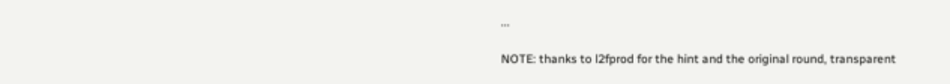...

NOTE: thanks to l2fprod for the hint and the original round, transparent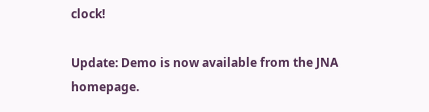clock!

Update: Demo is now available from the JNA homepage.